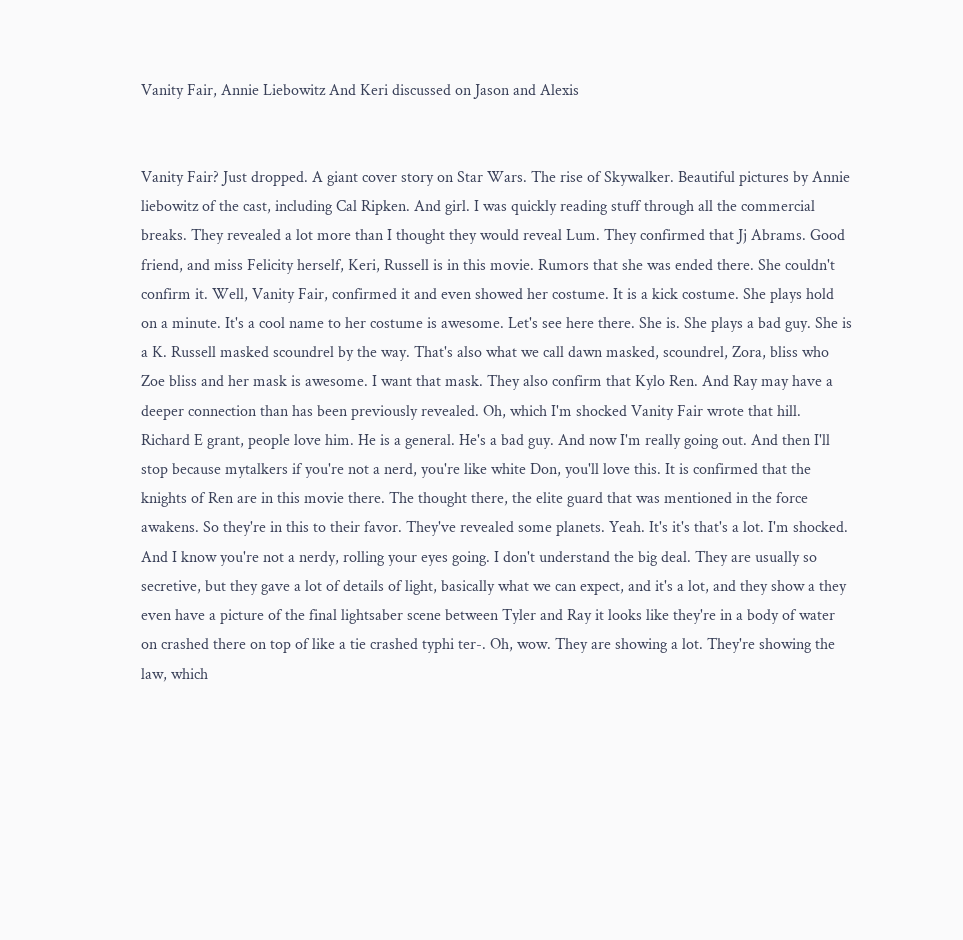Vanity Fair, Annie Liebowitz And Keri discussed on Jason and Alexis


Vanity Fair? Just dropped. A giant cover story on Star Wars. The rise of Skywalker. Beautiful pictures by Annie liebowitz of the cast, including Cal Ripken. And girl. I was quickly reading stuff through all the commercial breaks. They revealed a lot more than I thought they would reveal Lum. They confirmed that Jj Abrams. Good friend, and miss Felicity herself, Keri, Russell is in this movie. Rumors that she was ended there. She couldn't confirm it. Well, Vanity Fair, confirmed it and even showed her costume. It is a kick costume. She plays hold on a minute. It's a cool name to her costume is awesome. Let's see here there. She is. She plays a bad guy. She is a K. Russell masked scoundrel by the way. That's also what we call dawn masked, scoundrel, Zora, bliss who Zoe bliss and her mask is awesome. I want that mask. They also confirm that Kylo Ren. And Ray may have a deeper connection than has been previously revealed. Oh, which I'm shocked Vanity Fair wrote that hill. Richard E grant, people love him. He is a general. He's a bad guy. And now I'm really going out. And then I'll stop because mytalkers if you're not a nerd, you're like white Don, you'll love this. It is confirmed that the knights of Ren are in this movie there. The thought there, the elite guard that was mentioned in the force awakens. So they're in this to their favor. They've revealed some planets. Yeah. It's it's that's a lot. I'm shocked. And I know you're not a nerdy, rolling your eyes going. I don't understand the big deal. They are usually so secretive, but they gave a lot of details of light, basically what we can expect, and it's a lot, and they show a they even have a picture of the final lightsaber scene between Tyler and Ray it looks like they're in a body of water on crashed there on top of like a tie crashed typhi ter-. Oh, wow. They are showing a lot. They're showing the law, which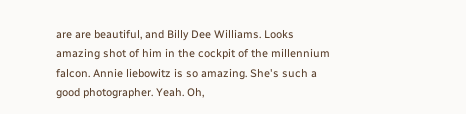are are beautiful, and Billy Dee Williams. Looks amazing shot of him in the cockpit of the millennium falcon. Annie liebowitz is so amazing. She's such a good photographer. Yeah. Oh,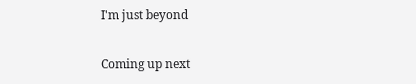I'm just beyond

Coming up next